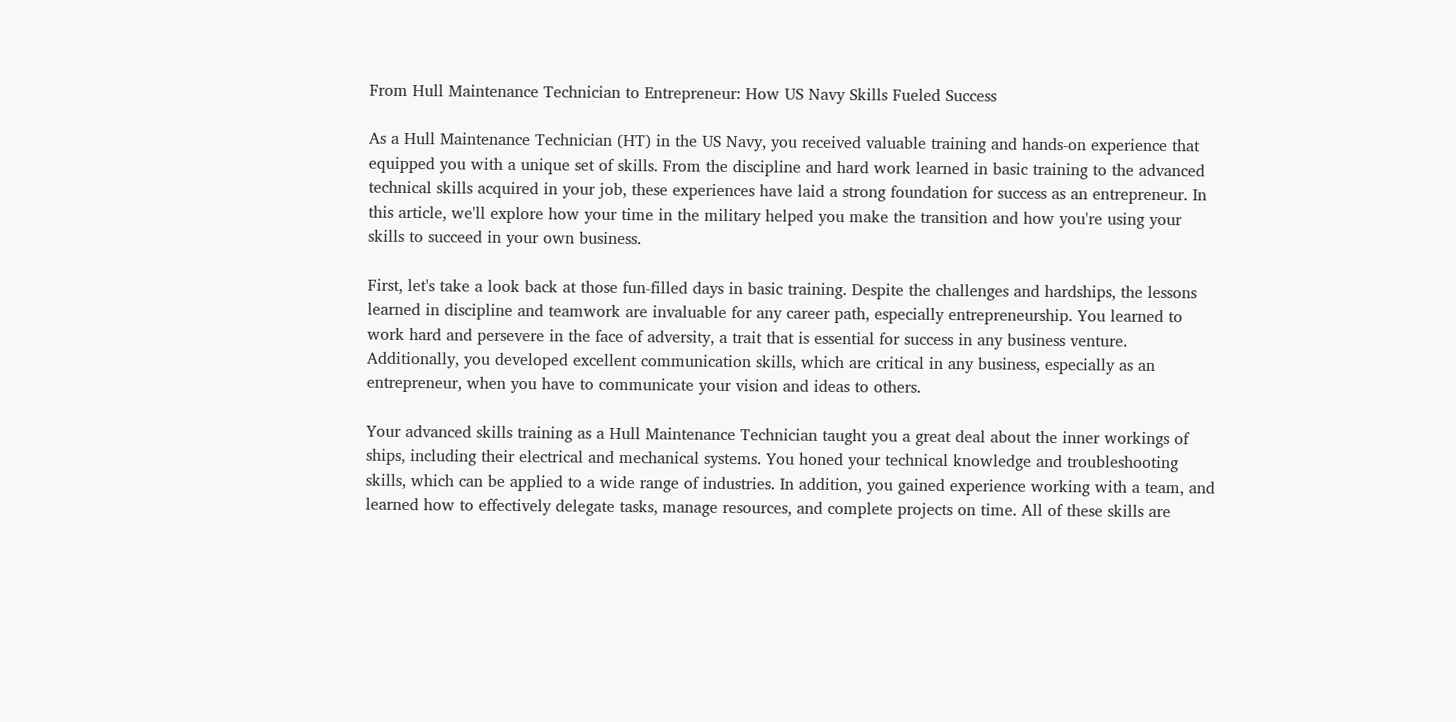From Hull Maintenance Technician to Entrepreneur: How US Navy Skills Fueled Success

As a Hull Maintenance Technician (HT) in the US Navy, you received valuable training and hands-on experience that equipped you with a unique set of skills. From the discipline and hard work learned in basic training to the advanced technical skills acquired in your job, these experiences have laid a strong foundation for success as an entrepreneur. In this article, we'll explore how your time in the military helped you make the transition and how you're using your skills to succeed in your own business.

First, let's take a look back at those fun-filled days in basic training. Despite the challenges and hardships, the lessons learned in discipline and teamwork are invaluable for any career path, especially entrepreneurship. You learned to work hard and persevere in the face of adversity, a trait that is essential for success in any business venture. Additionally, you developed excellent communication skills, which are critical in any business, especially as an entrepreneur, when you have to communicate your vision and ideas to others.

Your advanced skills training as a Hull Maintenance Technician taught you a great deal about the inner workings of ships, including their electrical and mechanical systems. You honed your technical knowledge and troubleshooting skills, which can be applied to a wide range of industries. In addition, you gained experience working with a team, and learned how to effectively delegate tasks, manage resources, and complete projects on time. All of these skills are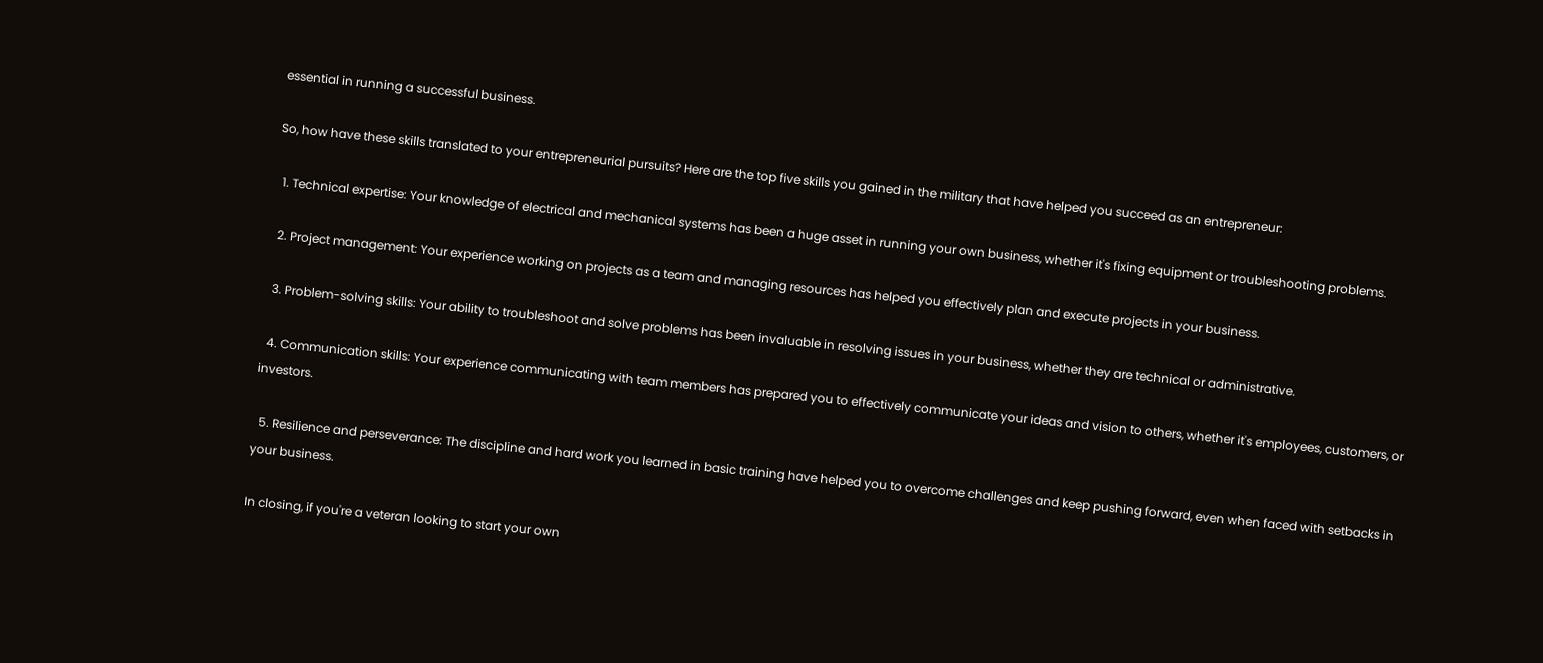essential in running a successful business.

So, how have these skills translated to your entrepreneurial pursuits? Here are the top five skills you gained in the military that have helped you succeed as an entrepreneur:

  1. Technical expertise: Your knowledge of electrical and mechanical systems has been a huge asset in running your own business, whether it's fixing equipment or troubleshooting problems.

  2. Project management: Your experience working on projects as a team and managing resources has helped you effectively plan and execute projects in your business.

  3. Problem-solving skills: Your ability to troubleshoot and solve problems has been invaluable in resolving issues in your business, whether they are technical or administrative.

  4. Communication skills: Your experience communicating with team members has prepared you to effectively communicate your ideas and vision to others, whether it's employees, customers, or investors.

  5. Resilience and perseverance: The discipline and hard work you learned in basic training have helped you to overcome challenges and keep pushing forward, even when faced with setbacks in your business.

In closing, if you're a veteran looking to start your own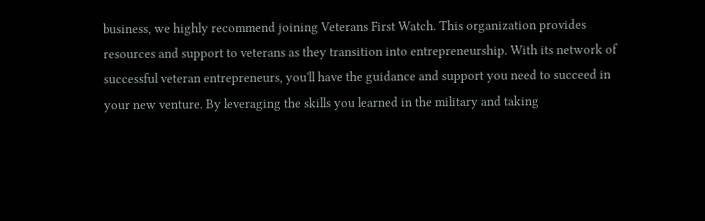business, we highly recommend joining Veterans First Watch. This organization provides resources and support to veterans as they transition into entrepreneurship. With its network of successful veteran entrepreneurs, you'll have the guidance and support you need to succeed in your new venture. By leveraging the skills you learned in the military and taking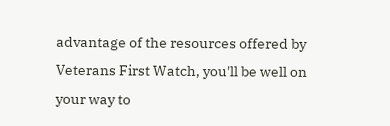advantage of the resources offered by Veterans First Watch, you'll be well on your way to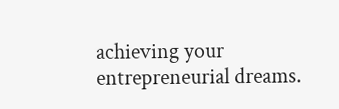achieving your entrepreneurial dreams.